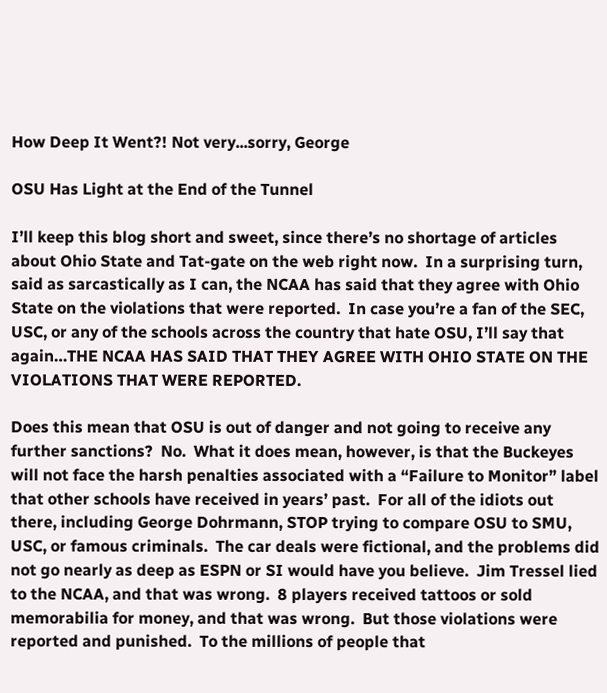How Deep It Went?! Not very...sorry, George

OSU Has Light at the End of the Tunnel

I’ll keep this blog short and sweet, since there’s no shortage of articles about Ohio State and Tat-gate on the web right now.  In a surprising turn, said as sarcastically as I can, the NCAA has said that they agree with Ohio State on the violations that were reported.  In case you’re a fan of the SEC, USC, or any of the schools across the country that hate OSU, I’ll say that again…THE NCAA HAS SAID THAT THEY AGREE WITH OHIO STATE ON THE VIOLATIONS THAT WERE REPORTED.

Does this mean that OSU is out of danger and not going to receive any further sanctions?  No.  What it does mean, however, is that the Buckeyes will not face the harsh penalties associated with a “Failure to Monitor” label that other schools have received in years’ past.  For all of the idiots out there, including George Dohrmann, STOP trying to compare OSU to SMU, USC, or famous criminals.  The car deals were fictional, and the problems did not go nearly as deep as ESPN or SI would have you believe.  Jim Tressel lied to the NCAA, and that was wrong.  8 players received tattoos or sold memorabilia for money, and that was wrong.  But those violations were reported and punished.  To the millions of people that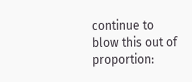continue to blow this out of proportion: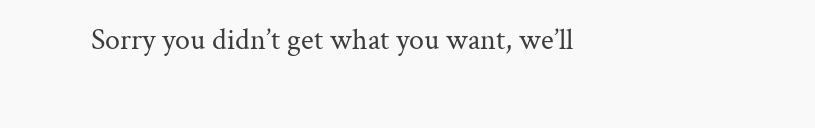Sorry you didn’t get what you want, we’ll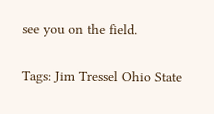see you on the field.

Tags: Jim Tressel Ohio State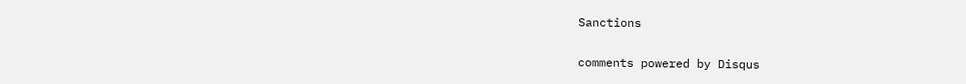Sanctions

comments powered by Disqus